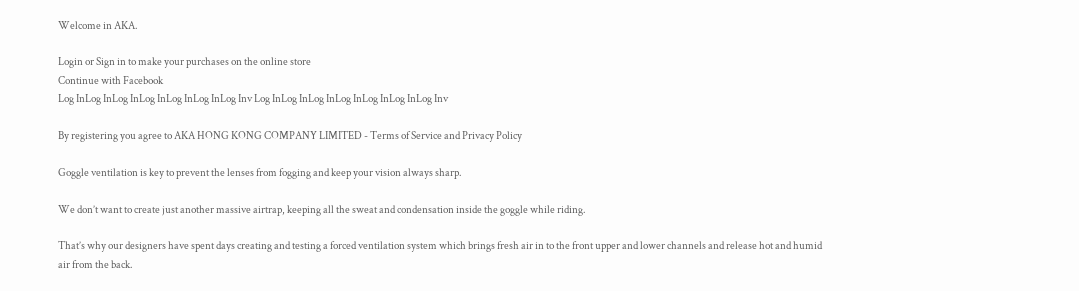Welcome in AKA.

Login or Sign in to make your purchases on the online store
Continue with Facebook
Log InLog InLog InLog InLog InLog InLog Inv Log InLog InLog InLog InLog InLog InLog Inv

By registering you agree to AKA HONG KONG COMPANY LIMITED - Terms of Service and Privacy Policy

Goggle ventilation is key to prevent the lenses from fogging and keep your vision always sharp.

We don’t want to create just another massive airtrap, keeping all the sweat and condensation inside the goggle while riding.

That’s why our designers have spent days creating and testing a forced ventilation system which brings fresh air in to the front upper and lower channels and release hot and humid air from the back.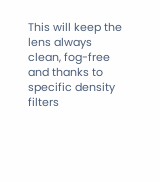This will keep the lens always clean, fog-free and thanks to specific density filters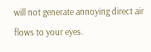will not generate annoying direct air flows to your eyes.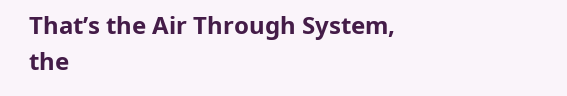That’s the Air Through System, the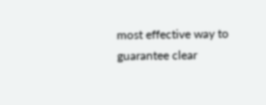most effective way to guarantee clear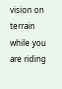vision on terrain while you are riding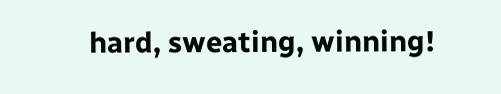hard, sweating, winning!